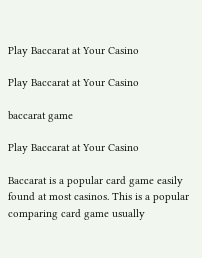Play Baccarat at Your Casino

Play Baccarat at Your Casino

baccarat game

Play Baccarat at Your Casino

Baccarat is a popular card game easily found at most casinos. This is a popular comparing card game usually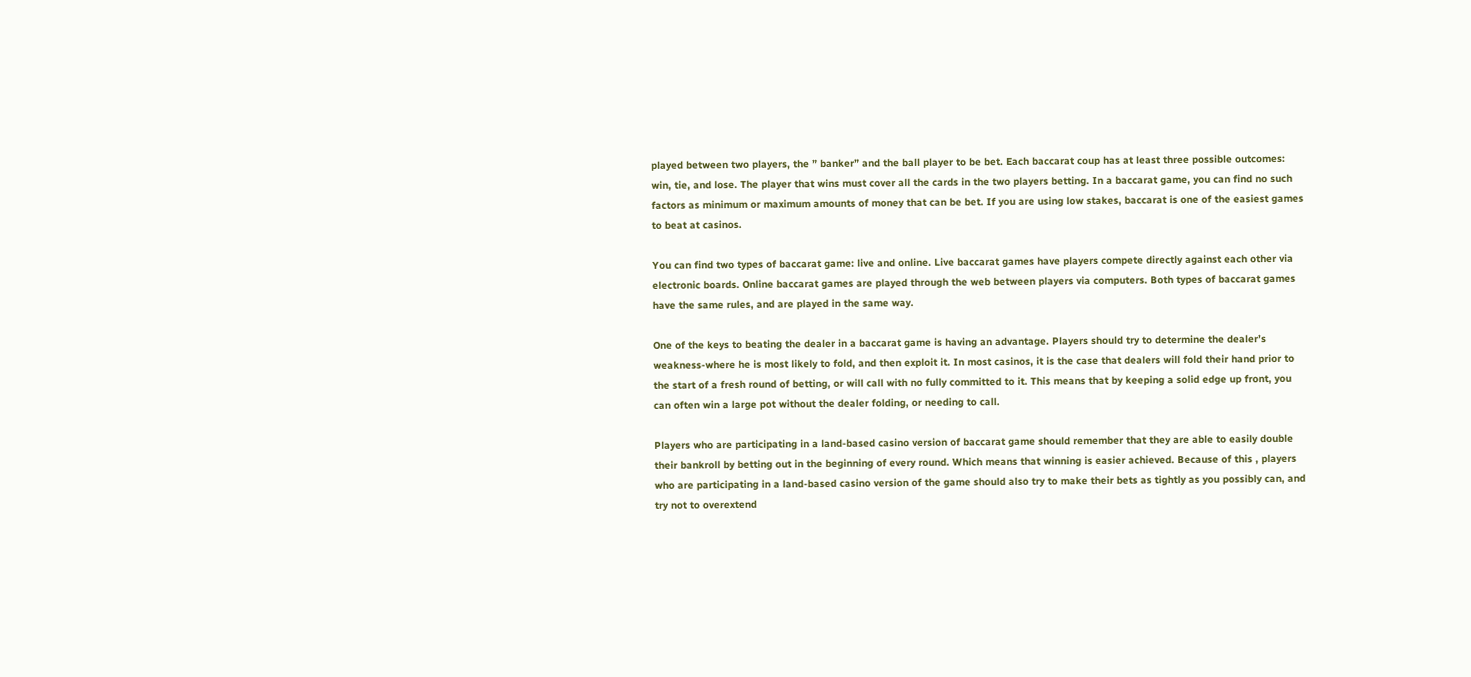played between two players, the ” banker” and the ball player to be bet. Each baccarat coup has at least three possible outcomes: win, tie, and lose. The player that wins must cover all the cards in the two players betting. In a baccarat game, you can find no such factors as minimum or maximum amounts of money that can be bet. If you are using low stakes, baccarat is one of the easiest games to beat at casinos.

You can find two types of baccarat game: live and online. Live baccarat games have players compete directly against each other via electronic boards. Online baccarat games are played through the web between players via computers. Both types of baccarat games have the same rules, and are played in the same way.

One of the keys to beating the dealer in a baccarat game is having an advantage. Players should try to determine the dealer’s weakness-where he is most likely to fold, and then exploit it. In most casinos, it is the case that dealers will fold their hand prior to the start of a fresh round of betting, or will call with no fully committed to it. This means that by keeping a solid edge up front, you can often win a large pot without the dealer folding, or needing to call.

Players who are participating in a land-based casino version of baccarat game should remember that they are able to easily double their bankroll by betting out in the beginning of every round. Which means that winning is easier achieved. Because of this , players who are participating in a land-based casino version of the game should also try to make their bets as tightly as you possibly can, and try not to overextend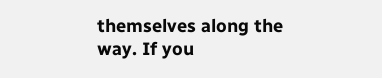themselves along the way. If you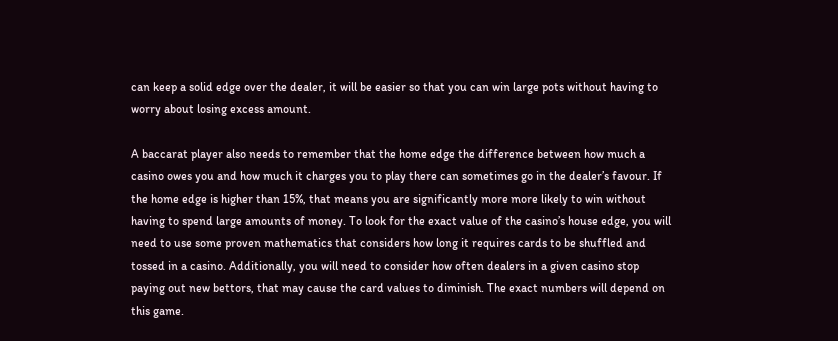can keep a solid edge over the dealer, it will be easier so that you can win large pots without having to worry about losing excess amount.

A baccarat player also needs to remember that the home edge the difference between how much a casino owes you and how much it charges you to play there can sometimes go in the dealer’s favour. If the home edge is higher than 15%, that means you are significantly more more likely to win without having to spend large amounts of money. To look for the exact value of the casino’s house edge, you will need to use some proven mathematics that considers how long it requires cards to be shuffled and tossed in a casino. Additionally, you will need to consider how often dealers in a given casino stop paying out new bettors, that may cause the card values to diminish. The exact numbers will depend on this game.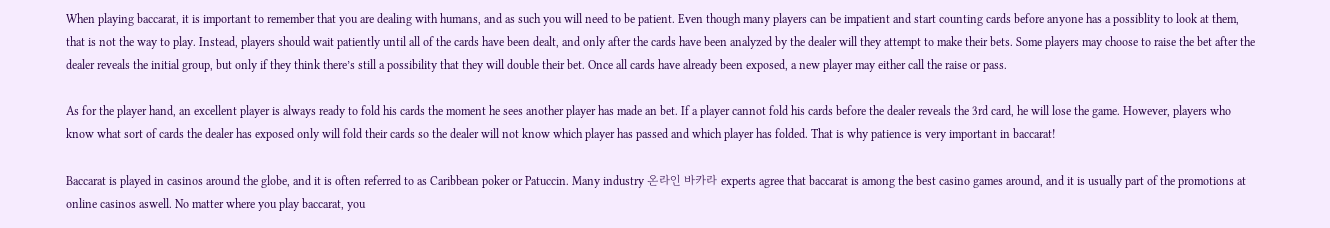When playing baccarat, it is important to remember that you are dealing with humans, and as such you will need to be patient. Even though many players can be impatient and start counting cards before anyone has a possiblity to look at them, that is not the way to play. Instead, players should wait patiently until all of the cards have been dealt, and only after the cards have been analyzed by the dealer will they attempt to make their bets. Some players may choose to raise the bet after the dealer reveals the initial group, but only if they think there’s still a possibility that they will double their bet. Once all cards have already been exposed, a new player may either call the raise or pass.

As for the player hand, an excellent player is always ready to fold his cards the moment he sees another player has made an bet. If a player cannot fold his cards before the dealer reveals the 3rd card, he will lose the game. However, players who know what sort of cards the dealer has exposed only will fold their cards so the dealer will not know which player has passed and which player has folded. That is why patience is very important in baccarat!

Baccarat is played in casinos around the globe, and it is often referred to as Caribbean poker or Patuccin. Many industry 온라인 바카라 experts agree that baccarat is among the best casino games around, and it is usually part of the promotions at online casinos aswell. No matter where you play baccarat, you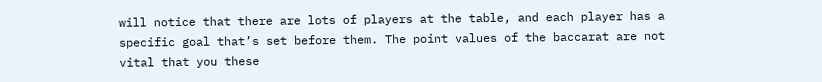will notice that there are lots of players at the table, and each player has a specific goal that’s set before them. The point values of the baccarat are not vital that you these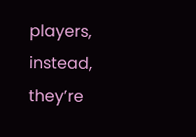players, instead, they’re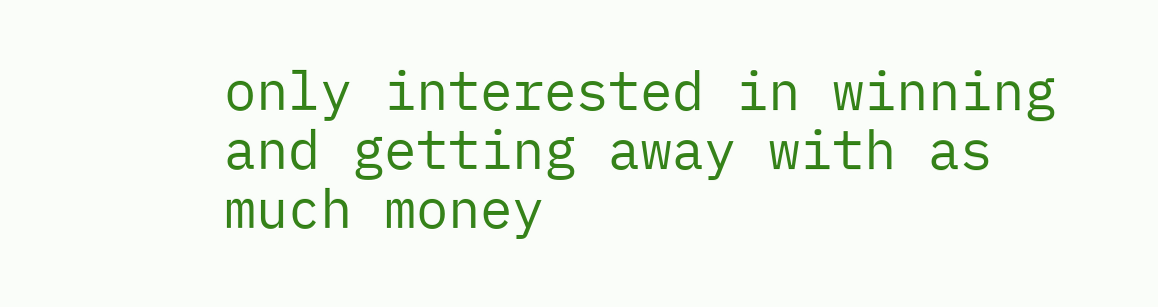only interested in winning and getting away with as much money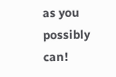as you possibly can!